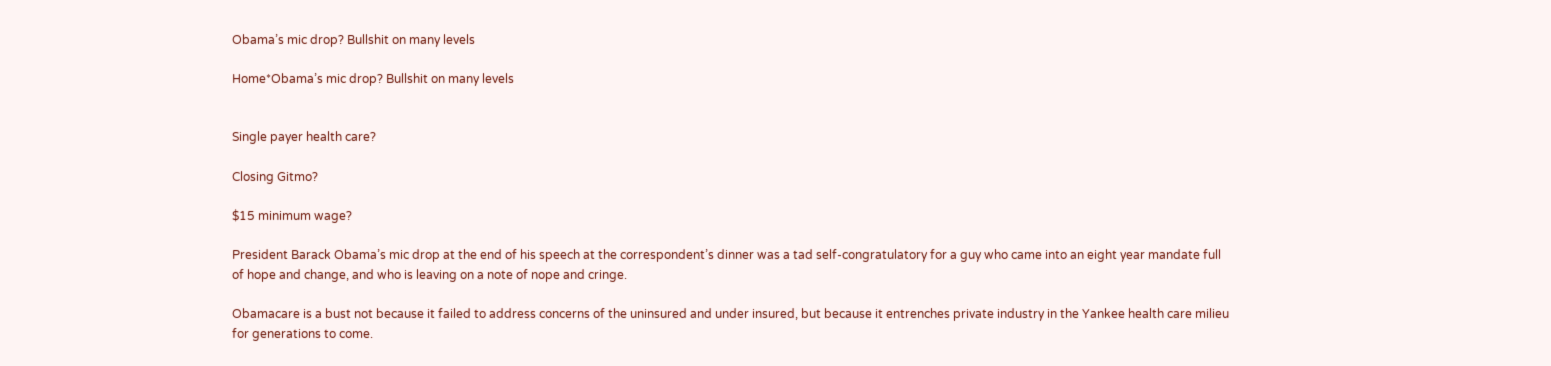Obama’s mic drop? Bullshit on many levels

Home*Obama’s mic drop? Bullshit on many levels


Single payer health care?

Closing Gitmo?

$15 minimum wage?

President Barack Obama’s mic drop at the end of his speech at the correspondent’s dinner was a tad self-congratulatory for a guy who came into an eight year mandate full of hope and change, and who is leaving on a note of nope and cringe.

Obamacare is a bust not because it failed to address concerns of the uninsured and under insured, but because it entrenches private industry in the Yankee health care milieu for generations to come.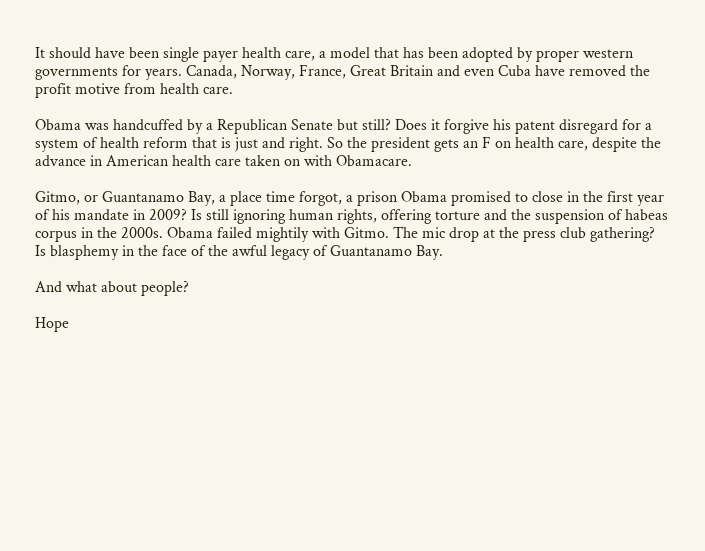It should have been single payer health care, a model that has been adopted by proper western governments for years. Canada, Norway, France, Great Britain and even Cuba have removed the profit motive from health care.

Obama was handcuffed by a Republican Senate but still? Does it forgive his patent disregard for a system of health reform that is just and right. So the president gets an F on health care, despite the advance in American health care taken on with Obamacare.

Gitmo, or Guantanamo Bay, a place time forgot, a prison Obama promised to close in the first year of his mandate in 2009? Is still ignoring human rights, offering torture and the suspension of habeas corpus in the 2000s. Obama failed mightily with Gitmo. The mic drop at the press club gathering? Is blasphemy in the face of the awful legacy of Guantanamo Bay.

And what about people?

Hope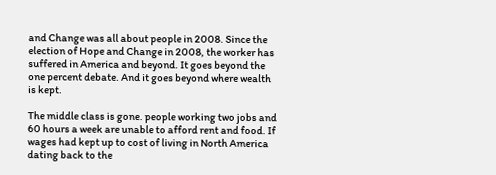and Change was all about people in 2008. Since the election of Hope and Change in 2008, the worker has suffered in America and beyond. It goes beyond the one percent debate. And it goes beyond where wealth is kept.

The middle class is gone. people working two jobs and 60 hours a week are unable to afford rent and food. If wages had kept up to cost of living in North America dating back to the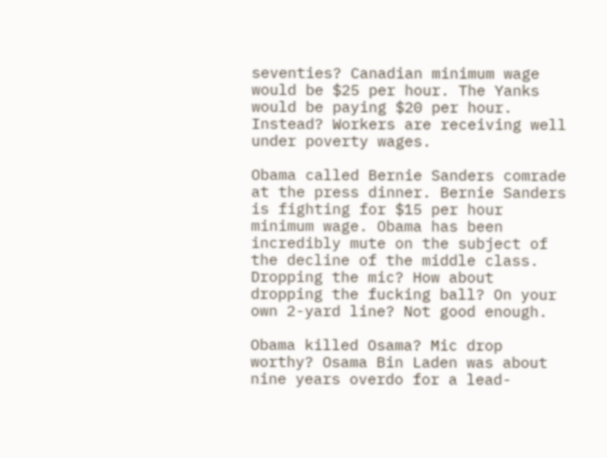seventies? Canadian minimum wage would be $25 per hour. The Yanks would be paying $20 per hour. Instead? Workers are receiving well under poverty wages.

Obama called Bernie Sanders comrade at the press dinner. Bernie Sanders is fighting for $15 per hour minimum wage. Obama has been incredibly mute on the subject of the decline of the middle class. Dropping the mic? How about dropping the fucking ball? On your own 2-yard line? Not good enough.

Obama killed Osama? Mic drop worthy? Osama Bin Laden was about nine years overdo for a lead-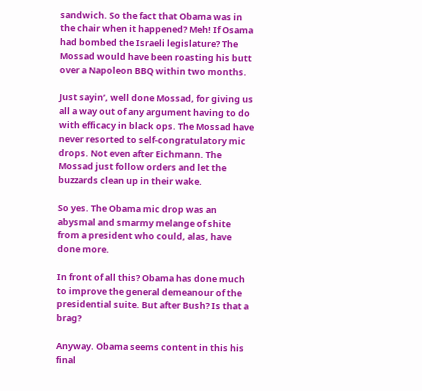sandwich. So the fact that Obama was in the chair when it happened? Meh! If Osama had bombed the Israeli legislature? The Mossad would have been roasting his butt over a Napoleon BBQ within two months.

Just sayin’, well done Mossad, for giving us all a way out of any argument having to do with efficacy in black ops. The Mossad have never resorted to self-congratulatory mic drops. Not even after Eichmann. The Mossad just follow orders and let the buzzards clean up in their wake.

So yes. The Obama mic drop was an abysmal and smarmy melange of shite from a president who could, alas, have done more.

In front of all this? Obama has done much to improve the general demeanour of the presidential suite. But after Bush? Is that a brag?

Anyway. Obama seems content in this his final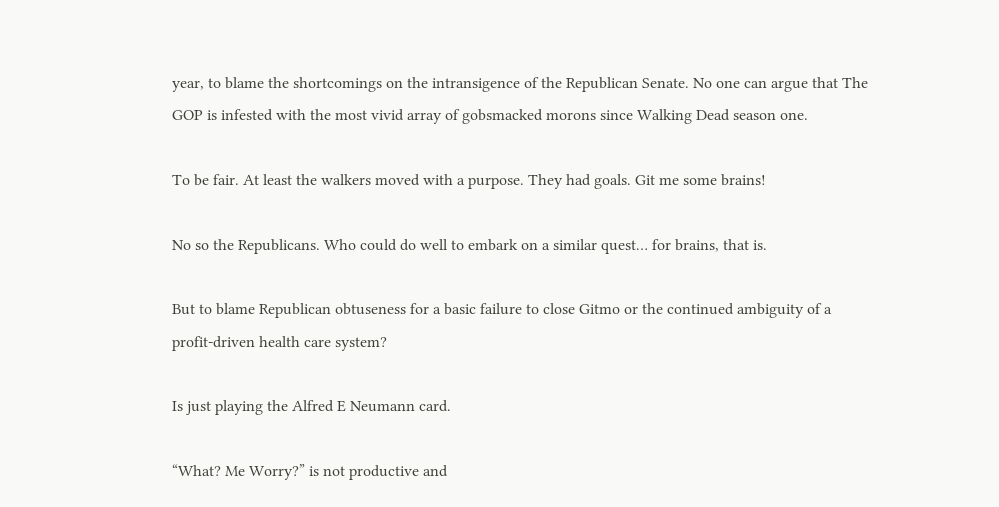year, to blame the shortcomings on the intransigence of the Republican Senate. No one can argue that The GOP is infested with the most vivid array of gobsmacked morons since Walking Dead season one.

To be fair. At least the walkers moved with a purpose. They had goals. Git me some brains!

No so the Republicans. Who could do well to embark on a similar quest… for brains, that is.

But to blame Republican obtuseness for a basic failure to close Gitmo or the continued ambiguity of a profit-driven health care system?

Is just playing the Alfred E Neumann card.

“What? Me Worry?” is not productive and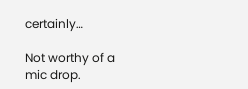certainly…

Not worthy of a mic drop.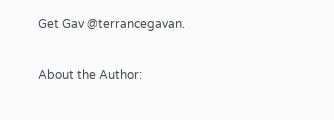Get Gav @terrancegavan.

About the Author: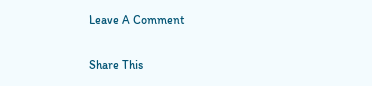Leave A Comment

Share This